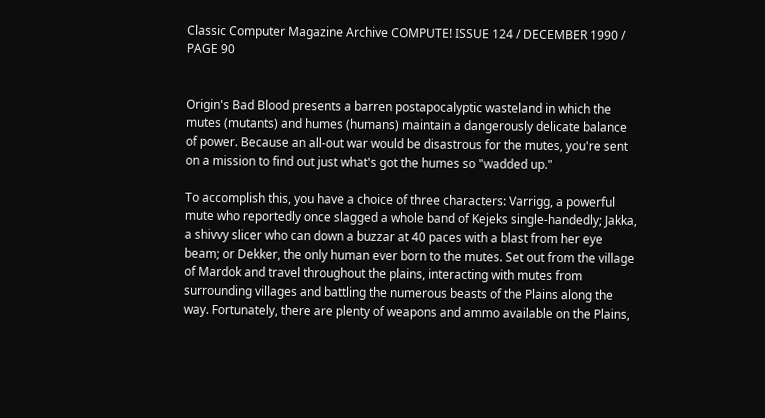Classic Computer Magazine Archive COMPUTE! ISSUE 124 / DECEMBER 1990 / PAGE 90


Origin's Bad Blood presents a barren postapocalyptic wasteland in which the mutes (mutants) and humes (humans) maintain a dangerously delicate balance of power. Because an all-out war would be disastrous for the mutes, you're sent on a mission to find out just what's got the humes so "wadded up."

To accomplish this, you have a choice of three characters: Varrigg, a powerful mute who reportedly once slagged a whole band of Kejeks single-handedly; Jakka, a shivvy slicer who can down a buzzar at 40 paces with a blast from her eye beam; or Dekker, the only human ever born to the mutes. Set out from the village of Mardok and travel throughout the plains, interacting with mutes from surrounding villages and battling the numerous beasts of the Plains along the way. Fortunately, there are plenty of weapons and ammo available on the Plains,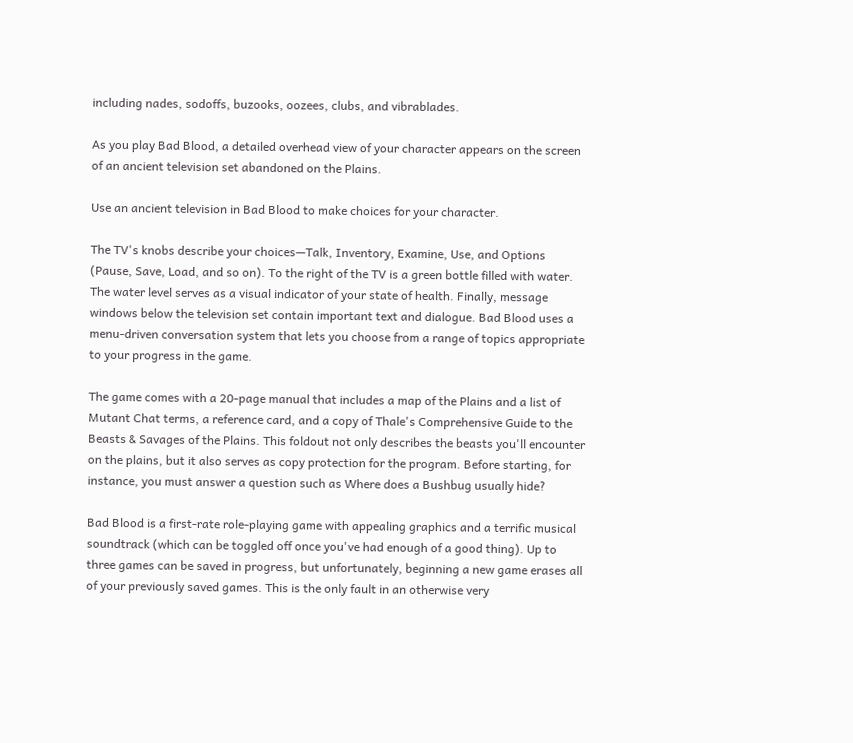including nades, sodoffs, buzooks, oozees, clubs, and vibrablades.

As you play Bad Blood, a detailed overhead view of your character appears on the screen of an ancient television set abandoned on the Plains.

Use an ancient television in Bad Blood to make choices for your character.

The TV's knobs describe your choices—Talk, Inventory, Examine, Use, and Options (Pause, Save, Load, and so on). To the right of the TV is a green bottle filled with water. The water level serves as a visual indicator of your state of health. Finally, message windows below the television set contain important text and dialogue. Bad Blood uses a menu-driven conversation system that lets you choose from a range of topics appropriate to your progress in the game.

The game comes with a 20-page manual that includes a map of the Plains and a list of Mutant Chat terms, a reference card, and a copy of Thale's Comprehensive Guide to the Beasts & Savages of the Plains. This foldout not only describes the beasts you'll encounter on the plains, but it also serves as copy protection for the program. Before starting, for instance, you must answer a question such as Where does a Bushbug usually hide?

Bad Blood is a first-rate role-playing game with appealing graphics and a terrific musical soundtrack (which can be toggled off once you've had enough of a good thing). Up to three games can be saved in progress, but unfortunately, beginning a new game erases all of your previously saved games. This is the only fault in an otherwise very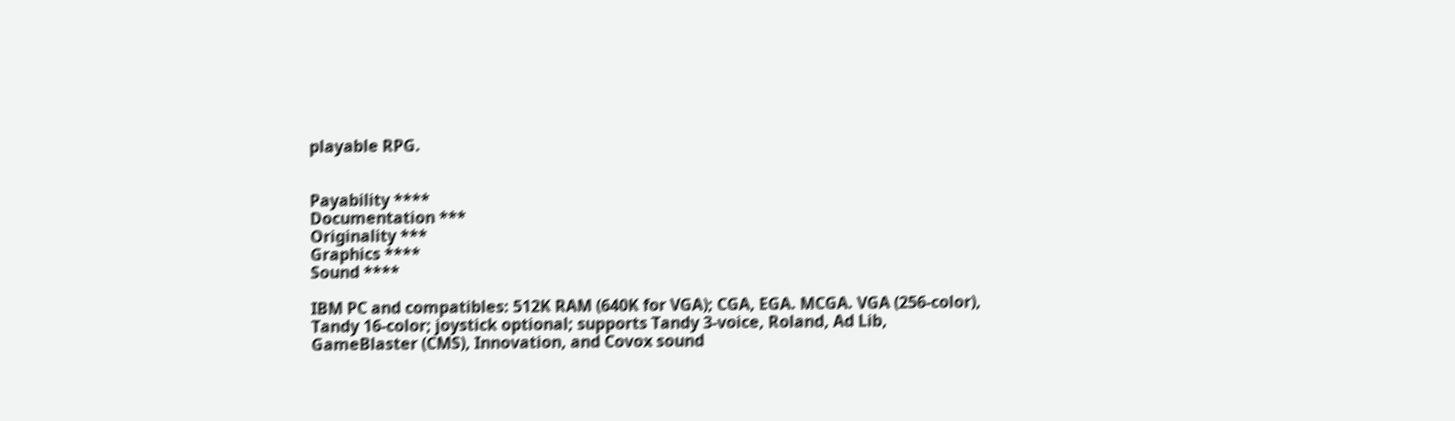playable RPG.


Payability ****
Documentation ***
Originality ***
Graphics ****
Sound ****

IBM PC and compatibles: 512K RAM (640K for VGA); CGA, EGA. MCGA. VGA (256-color), Tandy 16-color; joystick optional; supports Tandy 3-voice, Roland, Ad Lib, GameBlaster (CMS), Innovation, and Covox sound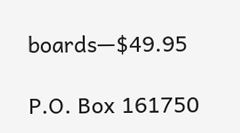boards—$49.95

P.O. Box 161750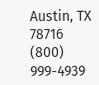Austin, TX 78716
(800) 999-4939